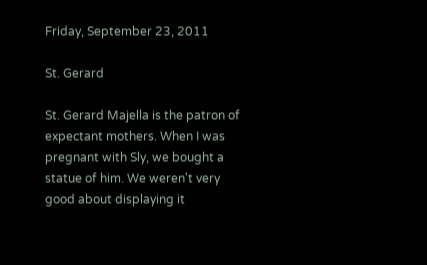Friday, September 23, 2011

St. Gerard

St. Gerard Majella is the patron of expectant mothers. When I was pregnant with Sly, we bought a statue of him. We weren't very good about displaying it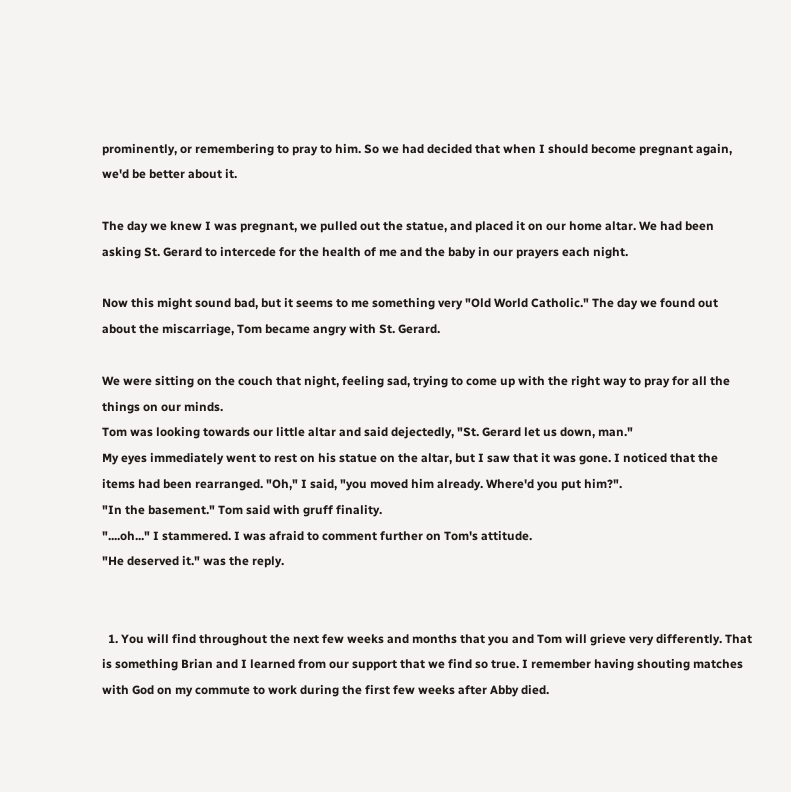prominently, or remembering to pray to him. So we had decided that when I should become pregnant again, we'd be better about it.

The day we knew I was pregnant, we pulled out the statue, and placed it on our home altar. We had been asking St. Gerard to intercede for the health of me and the baby in our prayers each night.

Now this might sound bad, but it seems to me something very "Old World Catholic." The day we found out about the miscarriage, Tom became angry with St. Gerard.

We were sitting on the couch that night, feeling sad, trying to come up with the right way to pray for all the things on our minds.
Tom was looking towards our little altar and said dejectedly, "St. Gerard let us down, man."
My eyes immediately went to rest on his statue on the altar, but I saw that it was gone. I noticed that the items had been rearranged. "Oh," I said, "you moved him already. Where'd you put him?".
"In the basement." Tom said with gruff finality.
"....oh..." I stammered. I was afraid to comment further on Tom's attitude.
"He deserved it." was the reply.


  1. You will find throughout the next few weeks and months that you and Tom will grieve very differently. That is something Brian and I learned from our support that we find so true. I remember having shouting matches with God on my commute to work during the first few weeks after Abby died.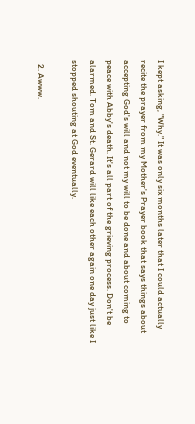I kept asking, "Why." It was only six months later that I could actually recite the prayer from my Mother's Prayer book that says things about accepting God's will and not my will to be done and about coming to peace with Abby's death. It's all part of the grieving process. Don't be alarmed. Tom and St. Gerard will like each other again one day just like I stopped shouting at God eventually.

  2. Awww.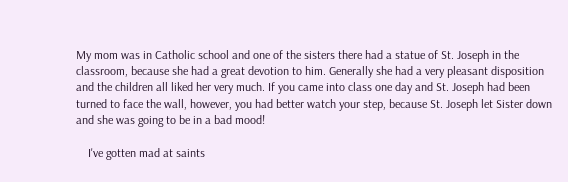My mom was in Catholic school and one of the sisters there had a statue of St. Joseph in the classroom, because she had a great devotion to him. Generally she had a very pleasant disposition and the children all liked her very much. If you came into class one day and St. Joseph had been turned to face the wall, however, you had better watch your step, because St. Joseph let Sister down and she was going to be in a bad mood!

    I've gotten mad at saints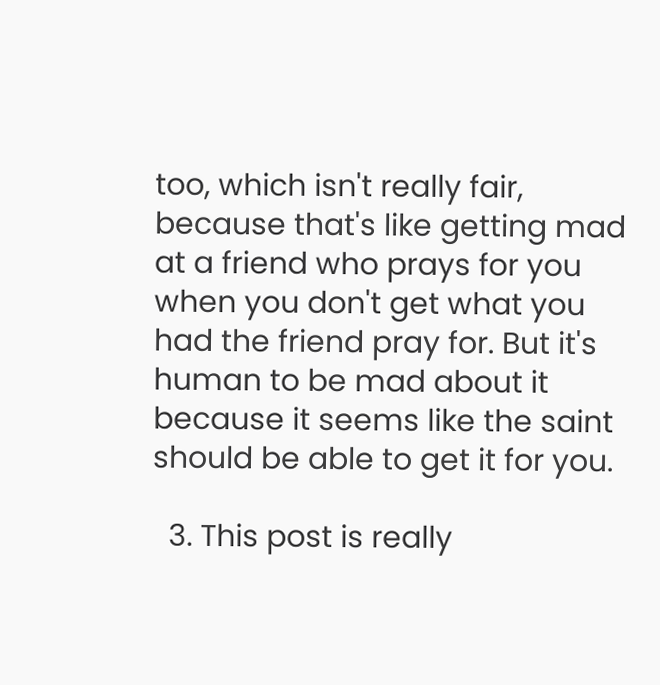too, which isn't really fair, because that's like getting mad at a friend who prays for you when you don't get what you had the friend pray for. But it's human to be mad about it because it seems like the saint should be able to get it for you.

  3. This post is really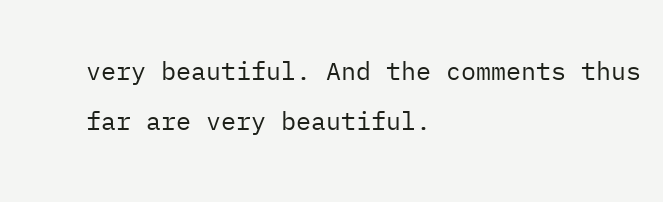very beautiful. And the comments thus far are very beautiful.